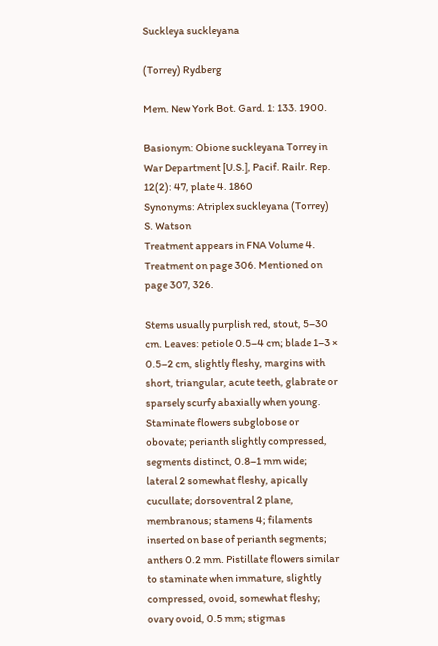Suckleya suckleyana

(Torrey) Rydberg

Mem. New York Bot. Gard. 1: 133. 1900.

Basionym: Obione suckleyana Torrey in War Department [U.S.], Pacif. Railr. Rep. 12(2): 47, plate 4. 1860
Synonyms: Atriplex suckleyana (Torrey) S. Watson
Treatment appears in FNA Volume 4. Treatment on page 306. Mentioned on page 307, 326.

Stems usually purplish red, stout, 5–30 cm. Leaves: petiole 0.5–4 cm; blade 1–3 × 0.5–2 cm, slightly fleshy, margins with short, triangular, acute teeth, glabrate or sparsely scurfy abaxially when young. Staminate flowers subglobose or obovate; perianth slightly compressed, segments distinct, 0.8–1 mm wide; lateral 2 somewhat fleshy, apically cucullate; dorsoventral 2 plane, membranous; stamens 4; filaments inserted on base of perianth segments; anthers 0.2 mm. Pistillate flowers similar to staminate when immature, slightly compressed, ovoid, somewhat fleshy; ovary ovoid, 0.5 mm; stigmas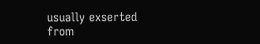usually exserted from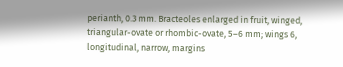perianth, 0.3 mm. Bracteoles enlarged in fruit, winged, triangular-ovate or rhombic-ovate, 5–6 mm; wings 6, longitudinal, narrow, margins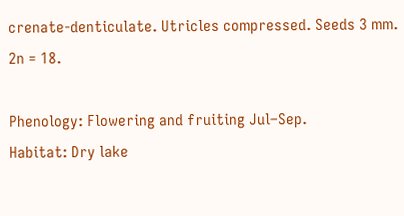crenate-denticulate. Utricles compressed. Seeds 3 mm. 2n = 18.

Phenology: Flowering and fruiting Jul–Sep.
Habitat: Dry lake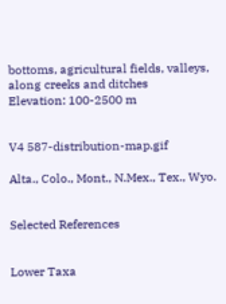bottoms, agricultural fields, valleys, along creeks and ditches
Elevation: 100-2500 m


V4 587-distribution-map.gif

Alta., Colo., Mont., N.Mex., Tex., Wyo.


Selected References


Lower Taxa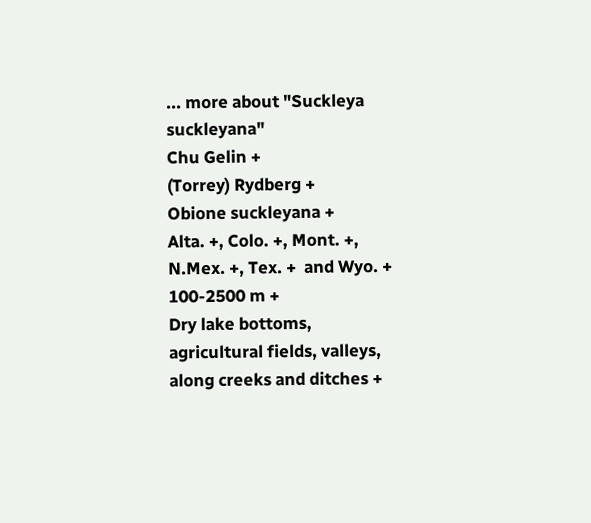... more about "Suckleya suckleyana"
Chu Gelin +
(Torrey) Rydberg +
Obione suckleyana +
Alta. +, Colo. +, Mont. +, N.Mex. +, Tex. +  and Wyo. +
100-2500 m +
Dry lake bottoms, agricultural fields, valleys, along creeks and ditches +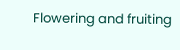Flowering and fruiting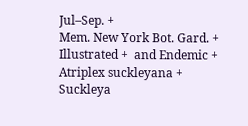Jul–Sep. +
Mem. New York Bot. Gard. +
Illustrated +  and Endemic +
Atriplex suckleyana +
Suckleya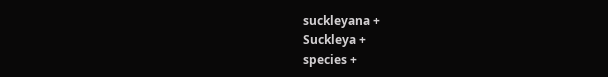suckleyana +
Suckleya +
species +